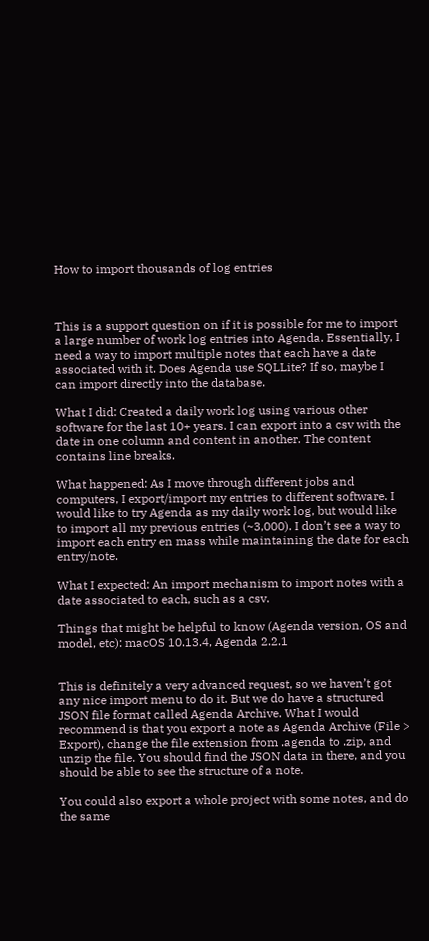How to import thousands of log entries



This is a support question on if it is possible for me to import a large number of work log entries into Agenda. Essentially, I need a way to import multiple notes that each have a date associated with it. Does Agenda use SQLLite? If so, maybe I can import directly into the database.

What I did: Created a daily work log using various other software for the last 10+ years. I can export into a csv with the date in one column and content in another. The content contains line breaks.

What happened: As I move through different jobs and computers, I export/import my entries to different software. I would like to try Agenda as my daily work log, but would like to import all my previous entries (~3,000). I don’t see a way to import each entry en mass while maintaining the date for each entry/note.

What I expected: An import mechanism to import notes with a date associated to each, such as a csv.

Things that might be helpful to know (Agenda version, OS and model, etc): macOS 10.13.4, Agenda 2.2.1


This is definitely a very advanced request, so we haven’t got any nice import menu to do it. But we do have a structured JSON file format called Agenda Archive. What I would recommend is that you export a note as Agenda Archive (File > Export), change the file extension from .agenda to .zip, and unzip the file. You should find the JSON data in there, and you should be able to see the structure of a note.

You could also export a whole project with some notes, and do the same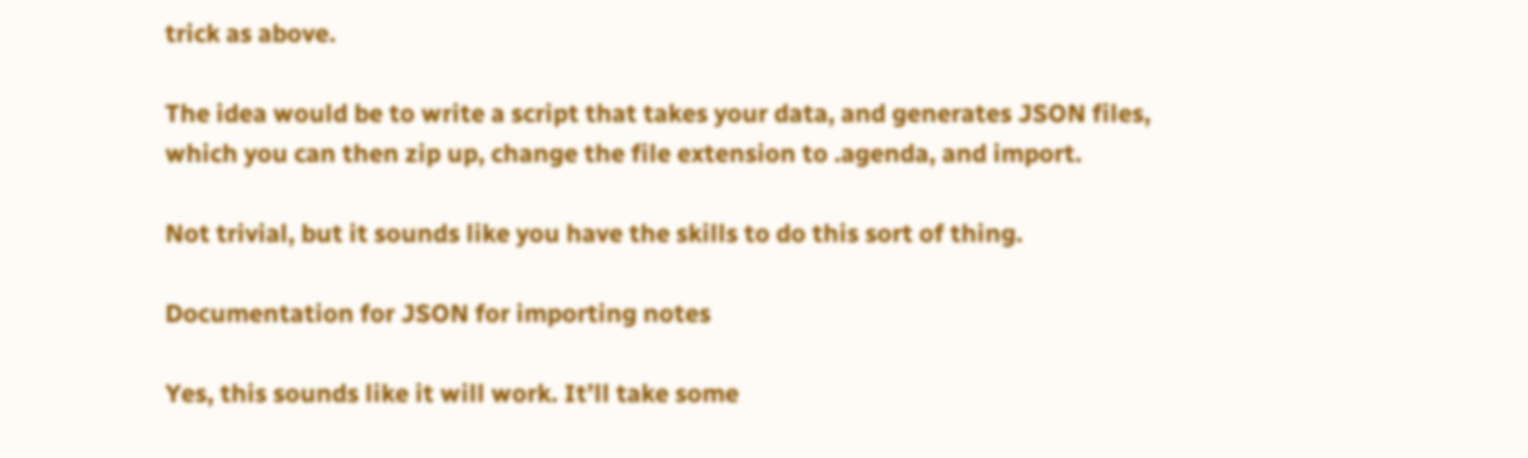trick as above.

The idea would be to write a script that takes your data, and generates JSON files, which you can then zip up, change the file extension to .agenda, and import.

Not trivial, but it sounds like you have the skills to do this sort of thing.

Documentation for JSON for importing notes

Yes, this sounds like it will work. It’ll take some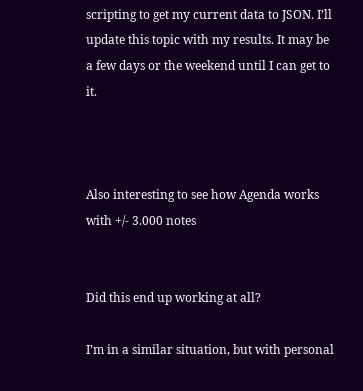scripting to get my current data to JSON. I’ll update this topic with my results. It may be a few days or the weekend until I can get to it.



Also interesting to see how Agenda works with +/- 3.000 notes


Did this end up working at all?

I’m in a similar situation, but with personal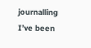journalling I’ve been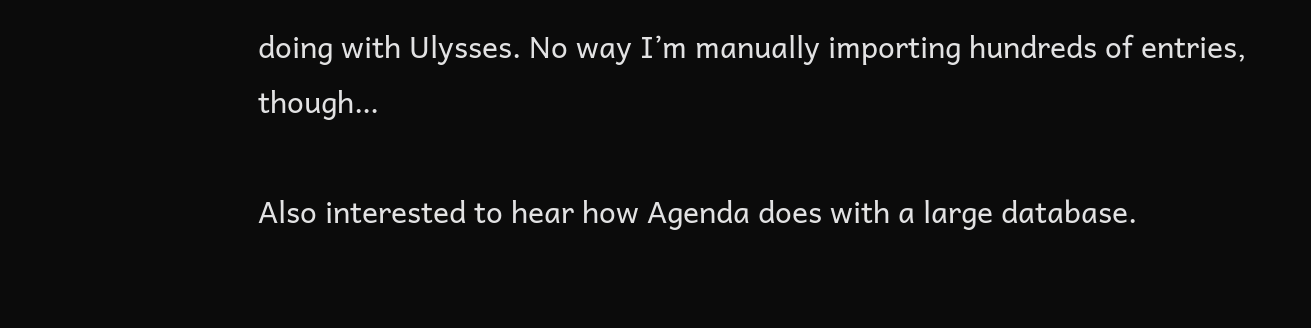doing with Ulysses. No way I’m manually importing hundreds of entries, though…

Also interested to hear how Agenda does with a large database.